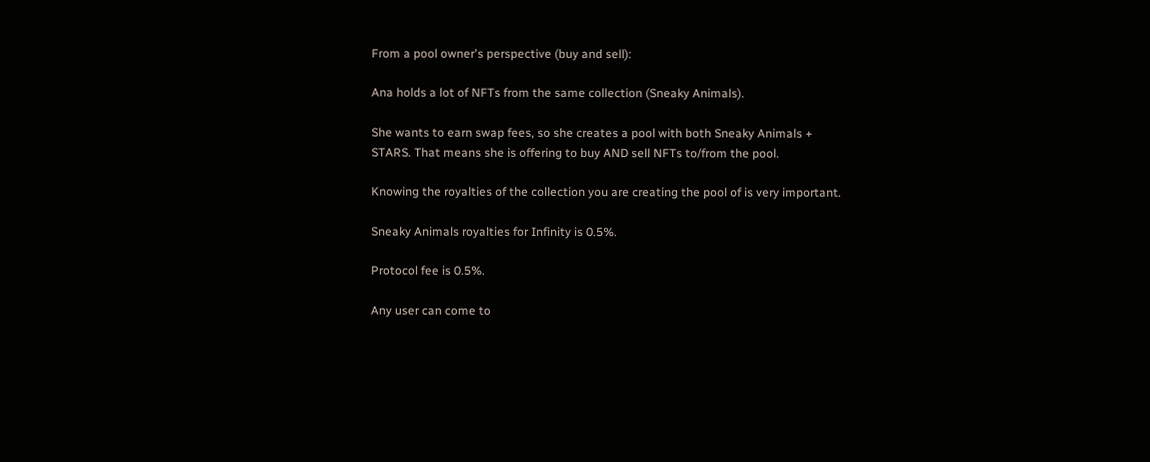From a pool owner's perspective (buy and sell):

Ana holds a lot of NFTs from the same collection (Sneaky Animals).

She wants to earn swap fees, so she creates a pool with both Sneaky Animals + STARS. That means she is offering to buy AND sell NFTs to/from the pool.

Knowing the royalties of the collection you are creating the pool of is very important.

Sneaky Animals royalties for Infinity is 0.5%.

Protocol fee is 0.5%.

Any user can come to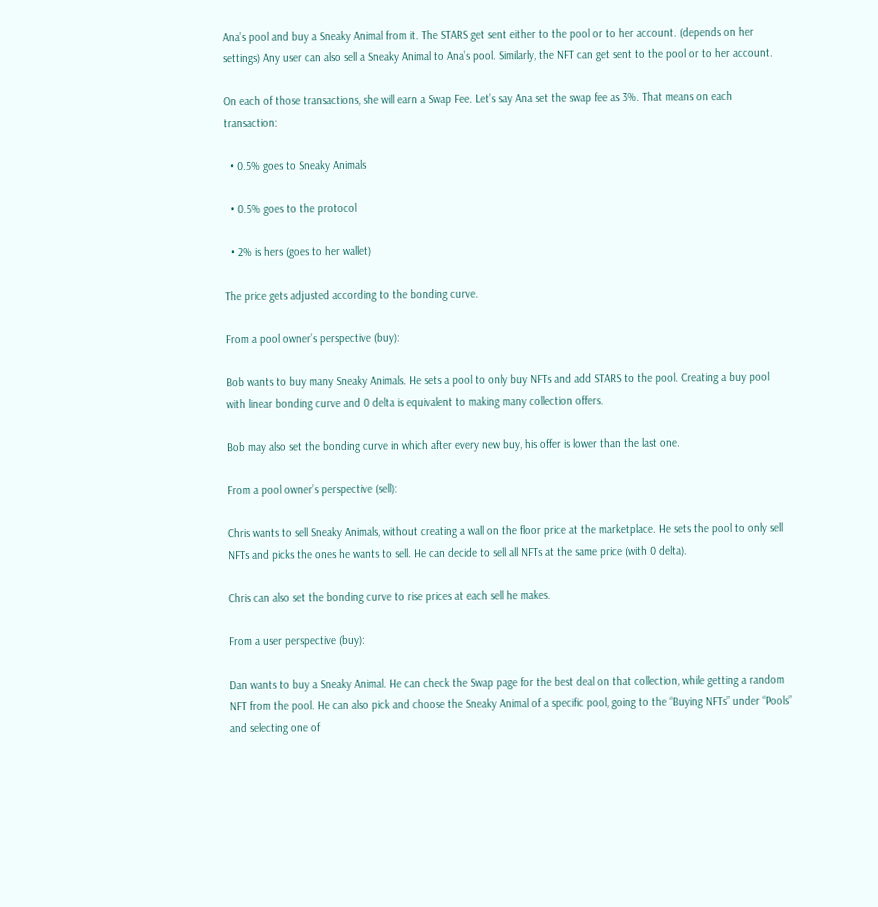Ana’s pool and buy a Sneaky Animal from it. The STARS get sent either to the pool or to her account. (depends on her settings) Any user can also sell a Sneaky Animal to Ana’s pool. Similarly, the NFT can get sent to the pool or to her account.

On each of those transactions, she will earn a Swap Fee. Let’s say Ana set the swap fee as 3%. That means on each transaction:

  • 0.5% goes to Sneaky Animals

  • 0.5% goes to the protocol

  • 2% is hers (goes to her wallet)

The price gets adjusted according to the bonding curve.

From a pool owner’s perspective (buy):

Bob wants to buy many Sneaky Animals. He sets a pool to only buy NFTs and add STARS to the pool. Creating a buy pool with linear bonding curve and 0 delta is equivalent to making many collection offers.

Bob may also set the bonding curve in which after every new buy, his offer is lower than the last one.

From a pool owner’s perspective (sell):

Chris wants to sell Sneaky Animals, without creating a wall on the floor price at the marketplace. He sets the pool to only sell NFTs and picks the ones he wants to sell. He can decide to sell all NFTs at the same price (with 0 delta).

Chris can also set the bonding curve to rise prices at each sell he makes.

From a user perspective (buy):

Dan wants to buy a Sneaky Animal. He can check the Swap page for the best deal on that collection, while getting a random NFT from the pool. He can also pick and choose the Sneaky Animal of a specific pool, going to the “Buying NFTs” under “Pools” and selecting one of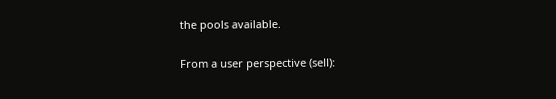the pools available.

From a user perspective (sell):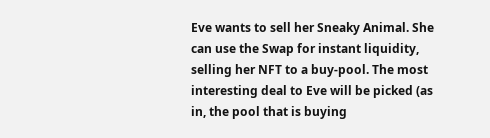Eve wants to sell her Sneaky Animal. She can use the Swap for instant liquidity, selling her NFT to a buy-pool. The most interesting deal to Eve will be picked (as in, the pool that is buying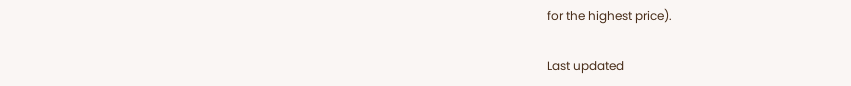for the highest price).

Last updated